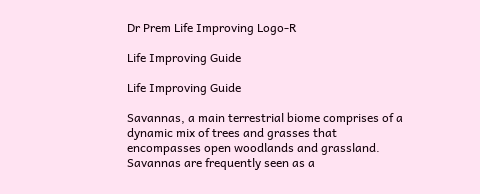Dr Prem Life Improving Logo-R

Life Improving Guide

Life Improving Guide

Savannas, a main terrestrial biome comprises of a dynamic mix of trees and grasses that encompasses open woodlands and grassland. Savannas are frequently seen as a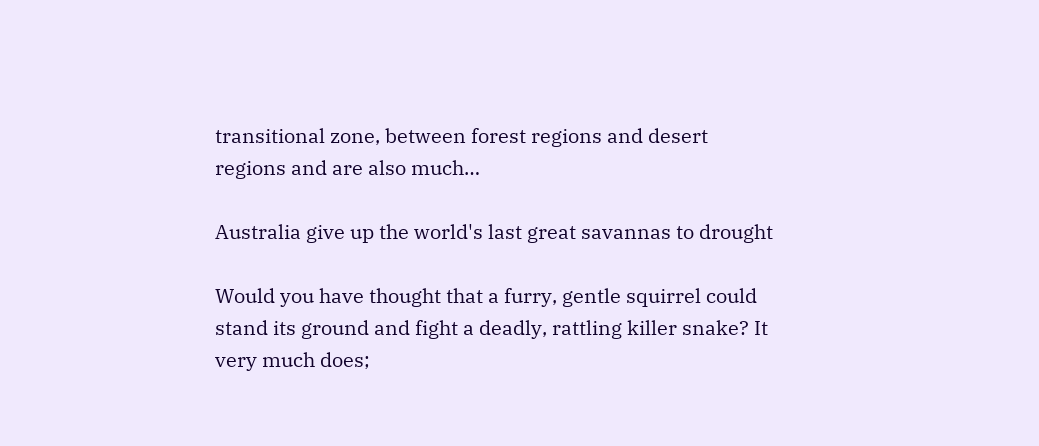transitional zone, between forest regions and desert regions and are also much…

Australia give up the world's last great savannas to drought

Would you have thought that a furry, gentle squirrel could stand its ground and fight a deadly, rattling killer snake? It very much does;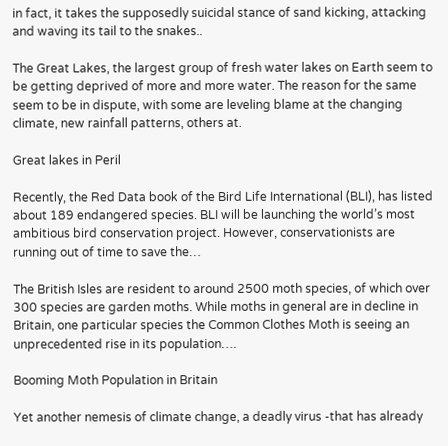in fact, it takes the supposedly suicidal stance of sand kicking, attacking and waving its tail to the snakes..

The Great Lakes, the largest group of fresh water lakes on Earth seem to be getting deprived of more and more water. The reason for the same seem to be in dispute, with some are leveling blame at the changing climate, new rainfall patterns, others at.

Great lakes in Peril

Recently, the Red Data book of the Bird Life International (BLI), has listed about 189 endangered species. BLI will be launching the world’s most ambitious bird conservation project. However, conservationists are running out of time to save the…

The British Isles are resident to around 2500 moth species, of which over 300 species are garden moths. While moths in general are in decline in Britain, one particular species the Common Clothes Moth is seeing an unprecedented rise in its population….

Booming Moth Population in Britain

Yet another nemesis of climate change, a deadly virus -that has already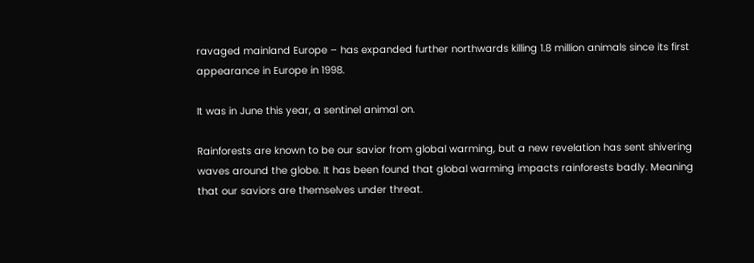ravaged mainland Europe – has expanded further northwards killing 1.8 million animals since its first appearance in Europe in 1998.

It was in June this year, a sentinel animal on.

Rainforests are known to be our savior from global warming, but a new revelation has sent shivering waves around the globe. It has been found that global warming impacts rainforests badly. Meaning that our saviors are themselves under threat.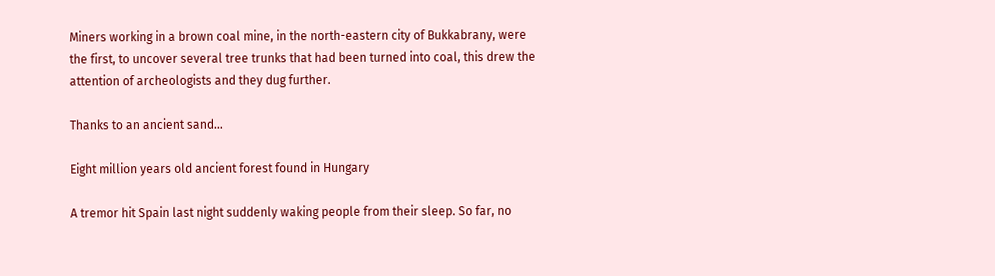Miners working in a brown coal mine, in the north-eastern city of Bukkabrany, were the first, to uncover several tree trunks that had been turned into coal, this drew the attention of archeologists and they dug further.

Thanks to an ancient sand…

Eight million years old ancient forest found in Hungary

A tremor hit Spain last night suddenly waking people from their sleep. So far, no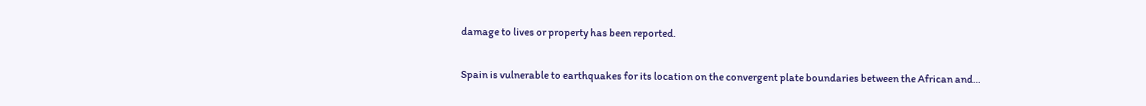damage to lives or property has been reported.

Spain is vulnerable to earthquakes for its location on the convergent plate boundaries between the African and…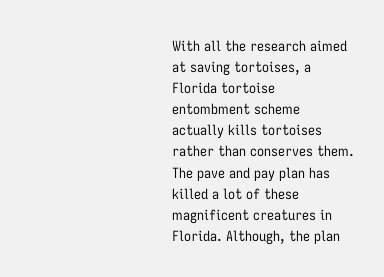With all the research aimed at saving tortoises, a Florida tortoise entombment scheme actually kills tortoises rather than conserves them. The pave and pay plan has killed a lot of these magnificent creatures in Florida. Although, the plan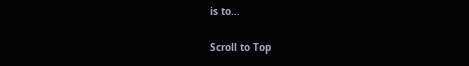is to…

Scroll to Top